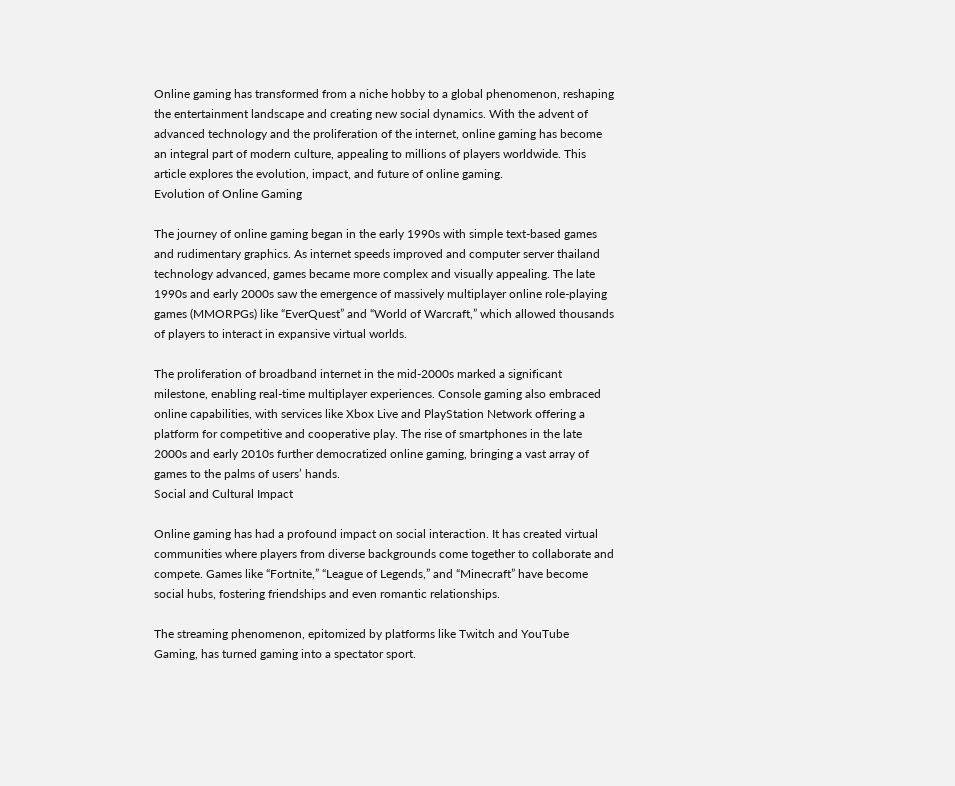Online gaming has transformed from a niche hobby to a global phenomenon, reshaping the entertainment landscape and creating new social dynamics. With the advent of advanced technology and the proliferation of the internet, online gaming has become an integral part of modern culture, appealing to millions of players worldwide. This article explores the evolution, impact, and future of online gaming.
Evolution of Online Gaming

The journey of online gaming began in the early 1990s with simple text-based games and rudimentary graphics. As internet speeds improved and computer server thailand technology advanced, games became more complex and visually appealing. The late 1990s and early 2000s saw the emergence of massively multiplayer online role-playing games (MMORPGs) like “EverQuest” and “World of Warcraft,” which allowed thousands of players to interact in expansive virtual worlds.

The proliferation of broadband internet in the mid-2000s marked a significant milestone, enabling real-time multiplayer experiences. Console gaming also embraced online capabilities, with services like Xbox Live and PlayStation Network offering a platform for competitive and cooperative play. The rise of smartphones in the late 2000s and early 2010s further democratized online gaming, bringing a vast array of games to the palms of users’ hands.
Social and Cultural Impact

Online gaming has had a profound impact on social interaction. It has created virtual communities where players from diverse backgrounds come together to collaborate and compete. Games like “Fortnite,” “League of Legends,” and “Minecraft” have become social hubs, fostering friendships and even romantic relationships.

The streaming phenomenon, epitomized by platforms like Twitch and YouTube Gaming, has turned gaming into a spectator sport.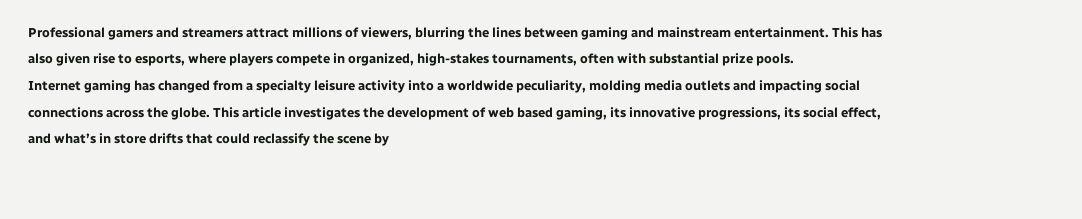Professional gamers and streamers attract millions of viewers, blurring the lines between gaming and mainstream entertainment. This has also given rise to esports, where players compete in organized, high-stakes tournaments, often with substantial prize pools.
Internet gaming has changed from a specialty leisure activity into a worldwide peculiarity, molding media outlets and impacting social connections across the globe. This article investigates the development of web based gaming, its innovative progressions, its social effect, and what’s in store drifts that could reclassify the scene by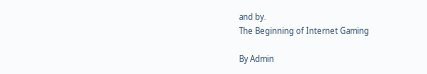and by.
The Beginning of Internet Gaming

By Admin